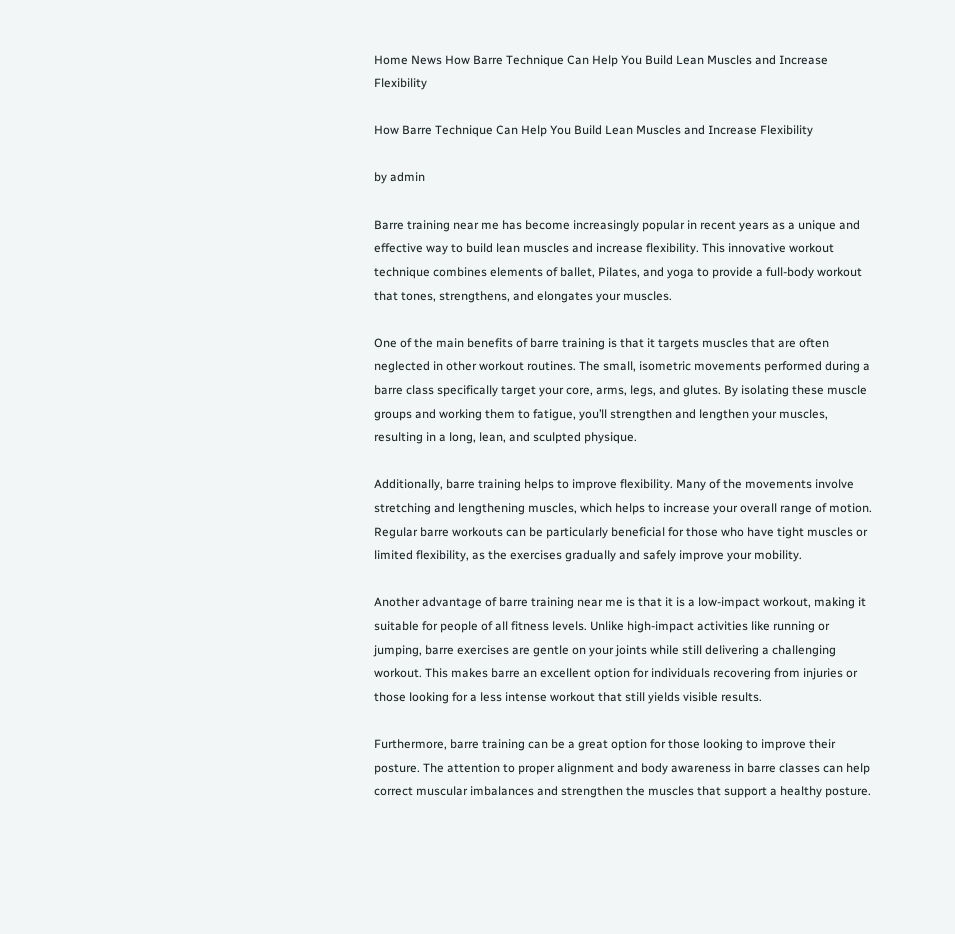Home News How Barre Technique Can Help You Build Lean Muscles and Increase Flexibility

How Barre Technique Can Help You Build Lean Muscles and Increase Flexibility

by admin

Barre training near me has become increasingly popular in recent years as a unique and effective way to build lean muscles and increase flexibility. This innovative workout technique combines elements of ballet, Pilates, and yoga to provide a full-body workout that tones, strengthens, and elongates your muscles.

One of the main benefits of barre training is that it targets muscles that are often neglected in other workout routines. The small, isometric movements performed during a barre class specifically target your core, arms, legs, and glutes. By isolating these muscle groups and working them to fatigue, you’ll strengthen and lengthen your muscles, resulting in a long, lean, and sculpted physique.

Additionally, barre training helps to improve flexibility. Many of the movements involve stretching and lengthening muscles, which helps to increase your overall range of motion. Regular barre workouts can be particularly beneficial for those who have tight muscles or limited flexibility, as the exercises gradually and safely improve your mobility.

Another advantage of barre training near me is that it is a low-impact workout, making it suitable for people of all fitness levels. Unlike high-impact activities like running or jumping, barre exercises are gentle on your joints while still delivering a challenging workout. This makes barre an excellent option for individuals recovering from injuries or those looking for a less intense workout that still yields visible results.

Furthermore, barre training can be a great option for those looking to improve their posture. The attention to proper alignment and body awareness in barre classes can help correct muscular imbalances and strengthen the muscles that support a healthy posture.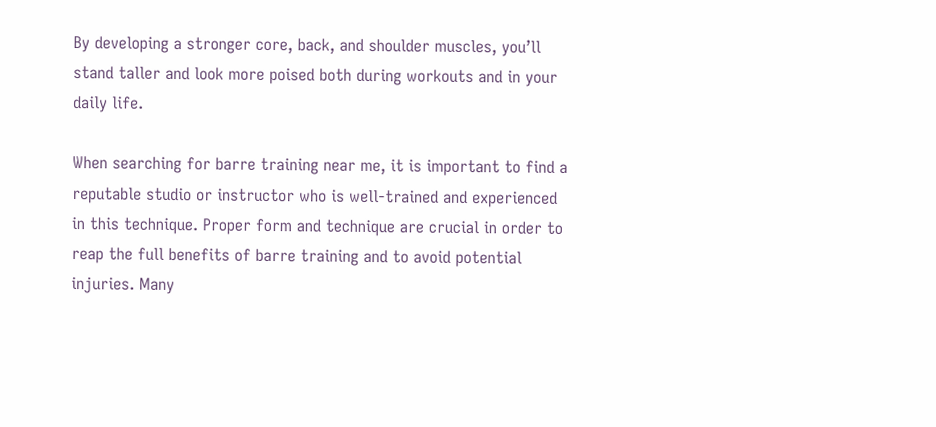By developing a stronger core, back, and shoulder muscles, you’ll stand taller and look more poised both during workouts and in your daily life.

When searching for barre training near me, it is important to find a reputable studio or instructor who is well-trained and experienced in this technique. Proper form and technique are crucial in order to reap the full benefits of barre training and to avoid potential injuries. Many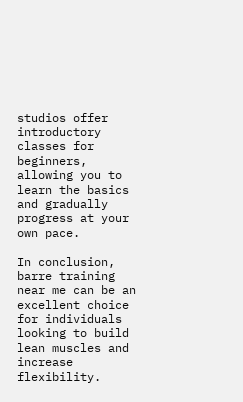studios offer introductory classes for beginners, allowing you to learn the basics and gradually progress at your own pace.

In conclusion, barre training near me can be an excellent choice for individuals looking to build lean muscles and increase flexibility.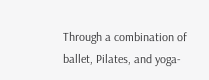Through a combination of ballet, Pilates, and yoga-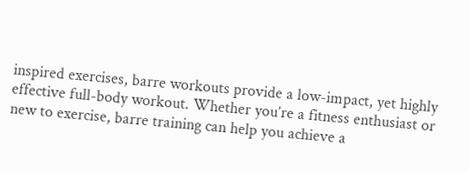inspired exercises, barre workouts provide a low-impact, yet highly effective full-body workout. Whether you’re a fitness enthusiast or new to exercise, barre training can help you achieve a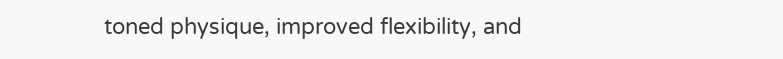toned physique, improved flexibility, and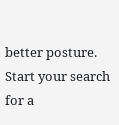better posture. Start your search for a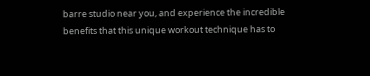barre studio near you, and experience the incredible benefits that this unique workout technique has to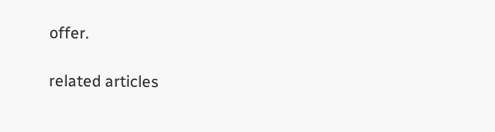offer.

related articles